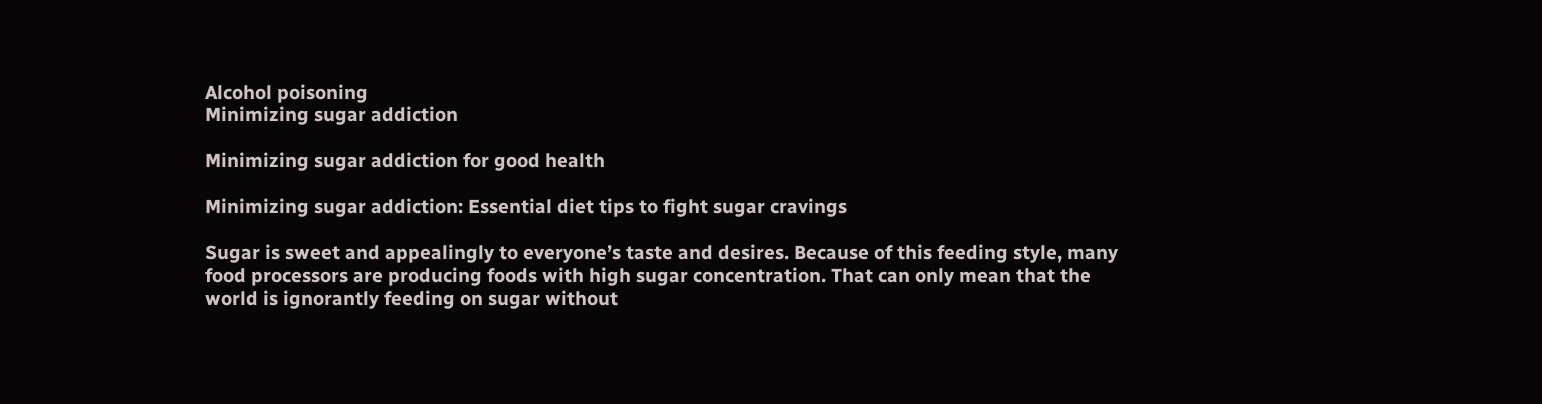Alcohol poisoning
Minimizing sugar addiction

Minimizing sugar addiction for good health

Minimizing sugar addiction: Essential diet tips to fight sugar cravings

Sugar is sweet and appealingly to everyone’s taste and desires. Because of this feeding style, many food processors are producing foods with high sugar concentration. That can only mean that the world is ignorantly feeding on sugar without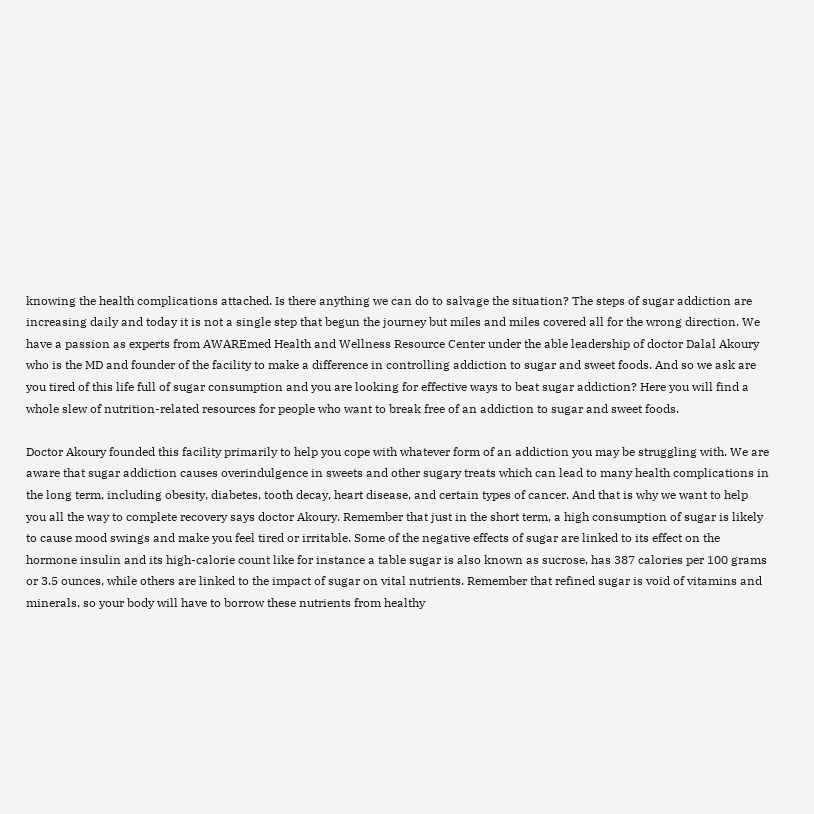knowing the health complications attached. Is there anything we can do to salvage the situation? The steps of sugar addiction are increasing daily and today it is not a single step that begun the journey but miles and miles covered all for the wrong direction. We have a passion as experts from AWAREmed Health and Wellness Resource Center under the able leadership of doctor Dalal Akoury who is the MD and founder of the facility to make a difference in controlling addiction to sugar and sweet foods. And so we ask are you tired of this life full of sugar consumption and you are looking for effective ways to beat sugar addiction? Here you will find a whole slew of nutrition-related resources for people who want to break free of an addiction to sugar and sweet foods.

Doctor Akoury founded this facility primarily to help you cope with whatever form of an addiction you may be struggling with. We are aware that sugar addiction causes overindulgence in sweets and other sugary treats which can lead to many health complications in the long term, including obesity, diabetes, tooth decay, heart disease, and certain types of cancer. And that is why we want to help you all the way to complete recovery says doctor Akoury. Remember that just in the short term, a high consumption of sugar is likely to cause mood swings and make you feel tired or irritable. Some of the negative effects of sugar are linked to its effect on the hormone insulin and its high-calorie count like for instance a table sugar is also known as sucrose, has 387 calories per 100 grams or 3.5 ounces, while others are linked to the impact of sugar on vital nutrients. Remember that refined sugar is void of vitamins and minerals, so your body will have to borrow these nutrients from healthy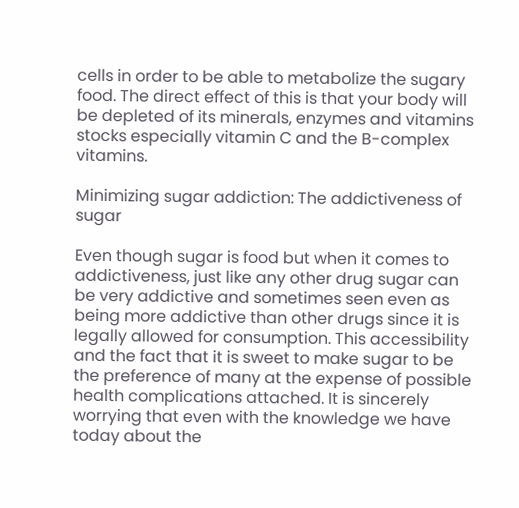cells in order to be able to metabolize the sugary food. The direct effect of this is that your body will be depleted of its minerals, enzymes and vitamins stocks especially vitamin C and the B-complex vitamins.

Minimizing sugar addiction: The addictiveness of sugar

Even though sugar is food but when it comes to addictiveness, just like any other drug sugar can be very addictive and sometimes seen even as being more addictive than other drugs since it is legally allowed for consumption. This accessibility and the fact that it is sweet to make sugar to be the preference of many at the expense of possible health complications attached. It is sincerely worrying that even with the knowledge we have today about the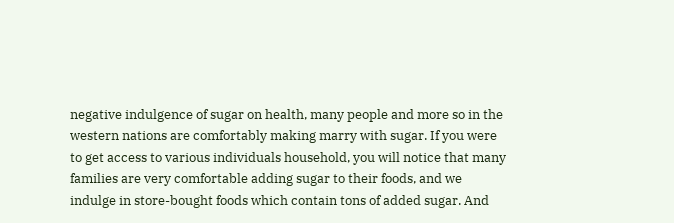negative indulgence of sugar on health, many people and more so in the western nations are comfortably making marry with sugar. If you were to get access to various individuals household, you will notice that many families are very comfortable adding sugar to their foods, and we indulge in store-bought foods which contain tons of added sugar. And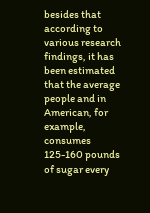besides that according to various research findings, it has been estimated that the average people and in American, for example, consumes 125-160 pounds of sugar every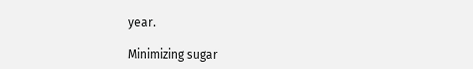year.

Minimizing sugar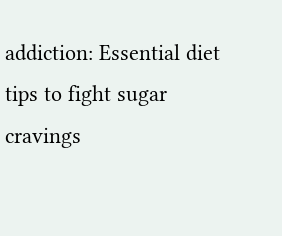addiction: Essential diet tips to fight sugar cravings